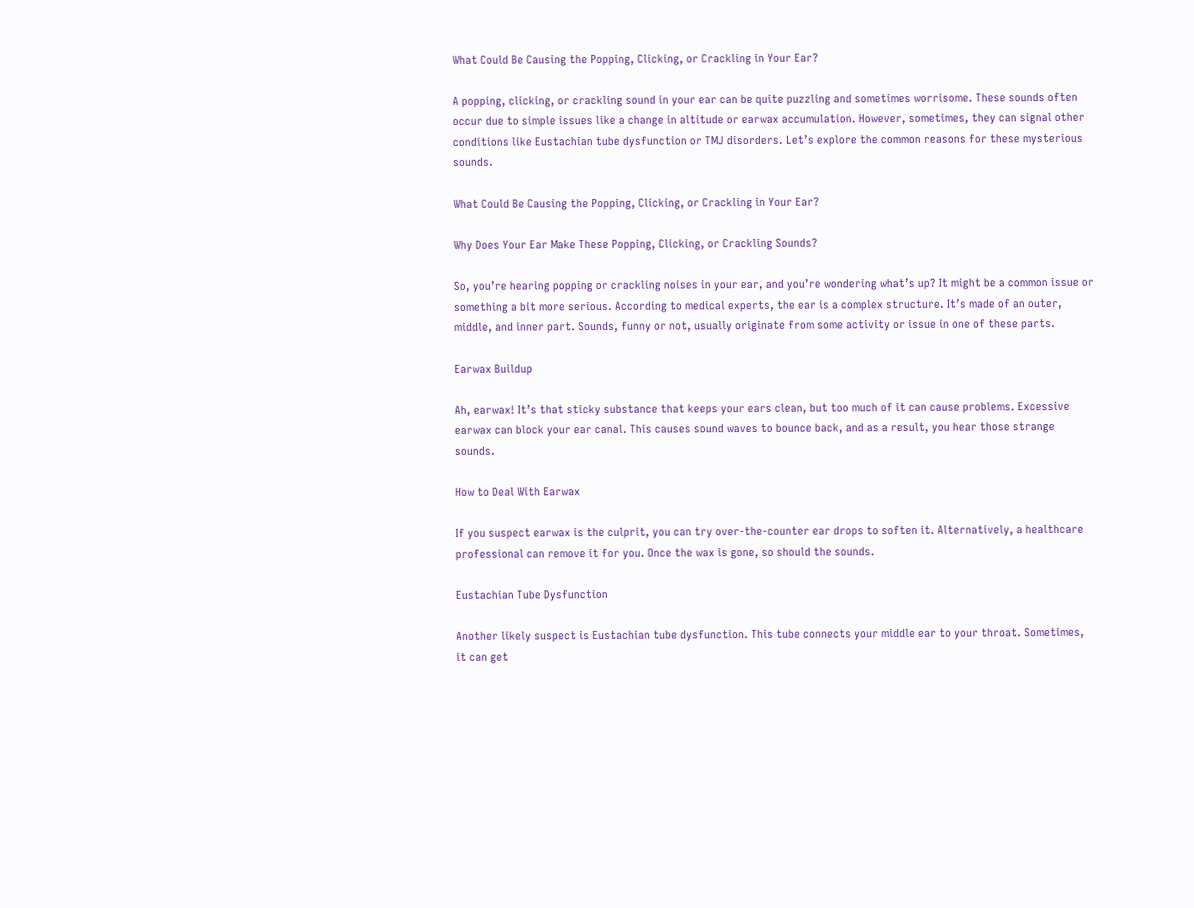What Could Be Causing the Popping, Clicking, or Crackling in Your Ear?

A popping, clicking, or crackling sound in your ear can be quite puzzling and sometimes worrisome. These sounds often occur due to simple issues like a change in altitude or earwax accumulation. However, sometimes, they can signal other conditions like Eustachian tube dysfunction or TMJ disorders. Let’s explore the common reasons for these mysterious sounds.

What Could Be Causing the Popping, Clicking, or Crackling in Your Ear?

Why Does Your Ear Make These Popping, Clicking, or Crackling Sounds?

So, you’re hearing popping or crackling noises in your ear, and you’re wondering what’s up? It might be a common issue or something a bit more serious. According to medical experts, the ear is a complex structure. It’s made of an outer, middle, and inner part. Sounds, funny or not, usually originate from some activity or issue in one of these parts.

Earwax Buildup

Ah, earwax! It’s that sticky substance that keeps your ears clean, but too much of it can cause problems. Excessive earwax can block your ear canal. This causes sound waves to bounce back, and as a result, you hear those strange sounds.

How to Deal With Earwax

If you suspect earwax is the culprit, you can try over-the-counter ear drops to soften it. Alternatively, a healthcare professional can remove it for you. Once the wax is gone, so should the sounds.

Eustachian Tube Dysfunction

Another likely suspect is Eustachian tube dysfunction. This tube connects your middle ear to your throat. Sometimes, it can get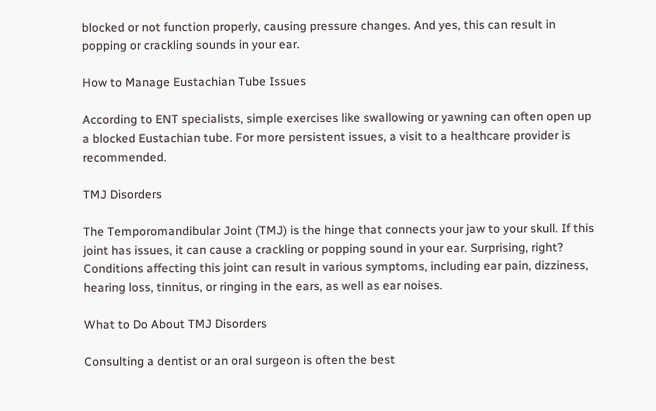blocked or not function properly, causing pressure changes. And yes, this can result in popping or crackling sounds in your ear.

How to Manage Eustachian Tube Issues

According to ENT specialists, simple exercises like swallowing or yawning can often open up a blocked Eustachian tube. For more persistent issues, a visit to a healthcare provider is recommended.

TMJ Disorders

The Temporomandibular Joint (TMJ) is the hinge that connects your jaw to your skull. If this joint has issues, it can cause a crackling or popping sound in your ear. Surprising, right? Conditions affecting this joint can result in various symptoms, including ear pain, dizziness, hearing loss, tinnitus, or ringing in the ears, as well as ear noises.

What to Do About TMJ Disorders

Consulting a dentist or an oral surgeon is often the best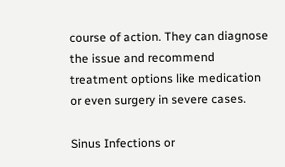course of action. They can diagnose the issue and recommend treatment options like medication or even surgery in severe cases.

Sinus Infections or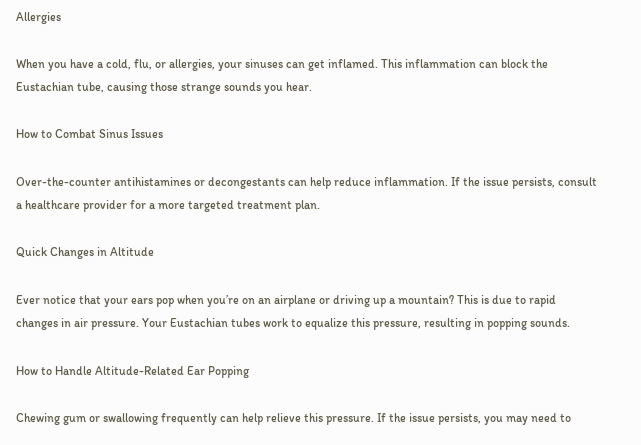Allergies

When you have a cold, flu, or allergies, your sinuses can get inflamed. This inflammation can block the Eustachian tube, causing those strange sounds you hear.

How to Combat Sinus Issues

Over-the-counter antihistamines or decongestants can help reduce inflammation. If the issue persists, consult a healthcare provider for a more targeted treatment plan.

Quick Changes in Altitude

Ever notice that your ears pop when you’re on an airplane or driving up a mountain? This is due to rapid changes in air pressure. Your Eustachian tubes work to equalize this pressure, resulting in popping sounds.

How to Handle Altitude-Related Ear Popping

Chewing gum or swallowing frequently can help relieve this pressure. If the issue persists, you may need to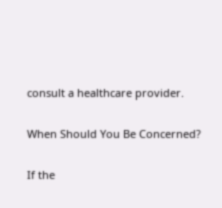consult a healthcare provider.

When Should You Be Concerned?

If the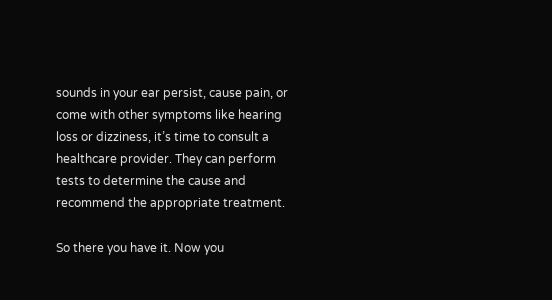sounds in your ear persist, cause pain, or come with other symptoms like hearing loss or dizziness, it’s time to consult a healthcare provider. They can perform tests to determine the cause and recommend the appropriate treatment.

So there you have it. Now you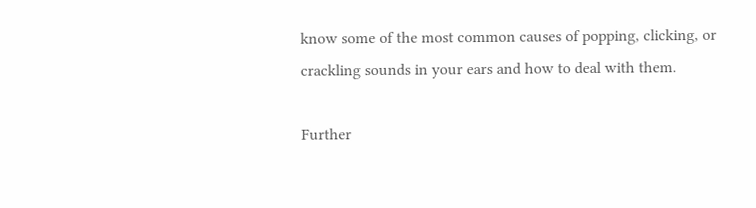know some of the most common causes of popping, clicking, or crackling sounds in your ears and how to deal with them.

Further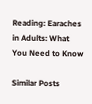Reading: Earaches in Adults: What You Need to Know

Similar Posts